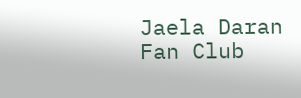Jaela Daran Fan Club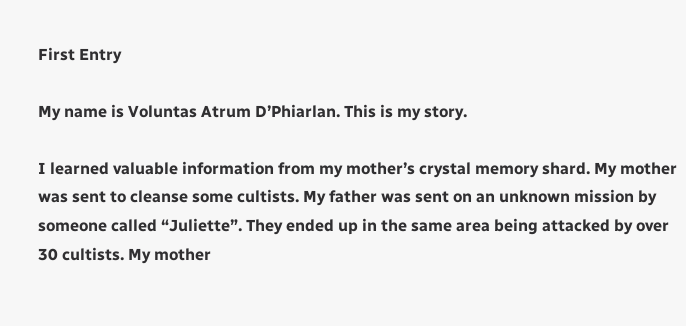First Entry

My name is Voluntas Atrum D’Phiarlan. This is my story.

I learned valuable information from my mother’s crystal memory shard. My mother was sent to cleanse some cultists. My father was sent on an unknown mission by someone called “Juliette”. They ended up in the same area being attacked by over 30 cultists. My mother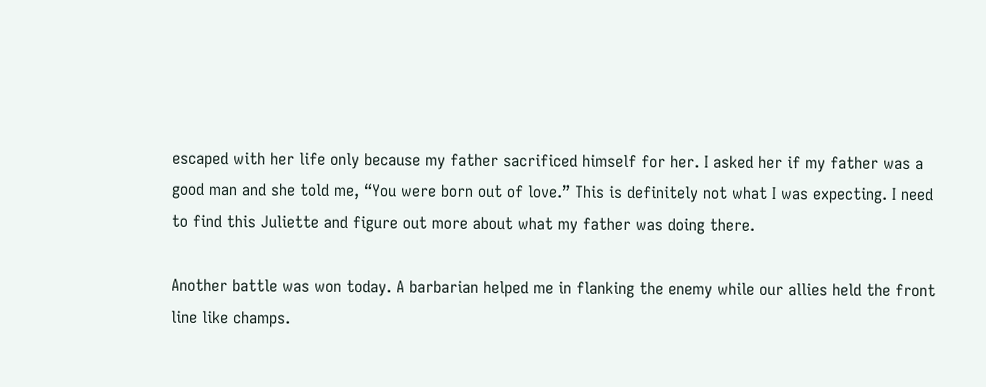escaped with her life only because my father sacrificed himself for her. I asked her if my father was a good man and she told me, “You were born out of love.” This is definitely not what I was expecting. I need to find this Juliette and figure out more about what my father was doing there.

Another battle was won today. A barbarian helped me in flanking the enemy while our allies held the front line like champs.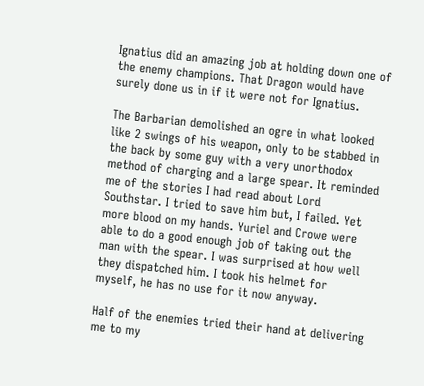Ignatius did an amazing job at holding down one of the enemy champions. That Dragon would have surely done us in if it were not for Ignatius.

The Barbarian demolished an ogre in what looked like 2 swings of his weapon, only to be stabbed in the back by some guy with a very unorthodox method of charging and a large spear. It reminded me of the stories I had read about Lord Southstar. I tried to save him but, I failed. Yet more blood on my hands. Yuriel and Crowe were able to do a good enough job of taking out the man with the spear. I was surprised at how well they dispatched him. I took his helmet for myself, he has no use for it now anyway.

Half of the enemies tried their hand at delivering me to my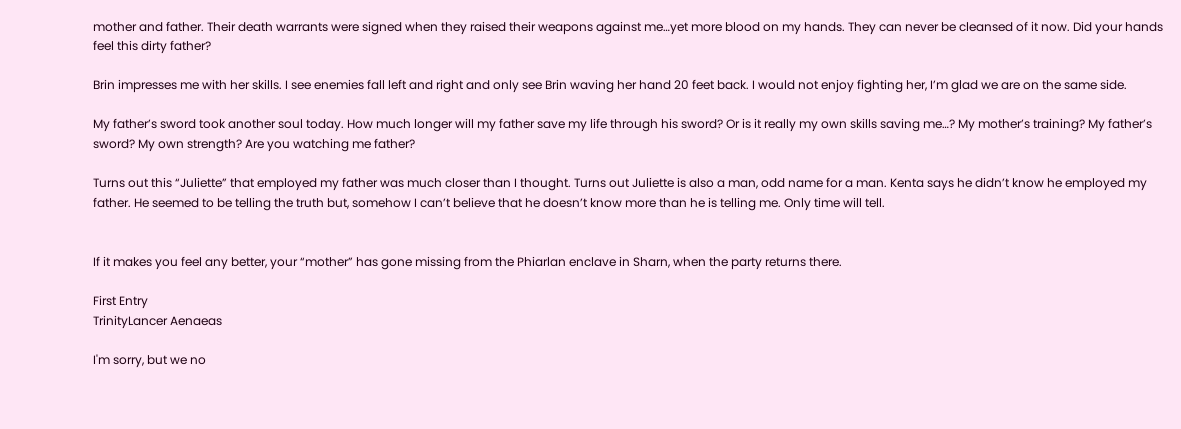mother and father. Their death warrants were signed when they raised their weapons against me…yet more blood on my hands. They can never be cleansed of it now. Did your hands feel this dirty father?

Brin impresses me with her skills. I see enemies fall left and right and only see Brin waving her hand 20 feet back. I would not enjoy fighting her, I’m glad we are on the same side.

My father’s sword took another soul today. How much longer will my father save my life through his sword? Or is it really my own skills saving me…? My mother’s training? My father’s sword? My own strength? Are you watching me father?

Turns out this “Juliette” that employed my father was much closer than I thought. Turns out Juliette is also a man, odd name for a man. Kenta says he didn’t know he employed my father. He seemed to be telling the truth but, somehow I can’t believe that he doesn’t know more than he is telling me. Only time will tell.


If it makes you feel any better, your “mother” has gone missing from the Phiarlan enclave in Sharn, when the party returns there.

First Entry
TrinityLancer Aenaeas

I'm sorry, but we no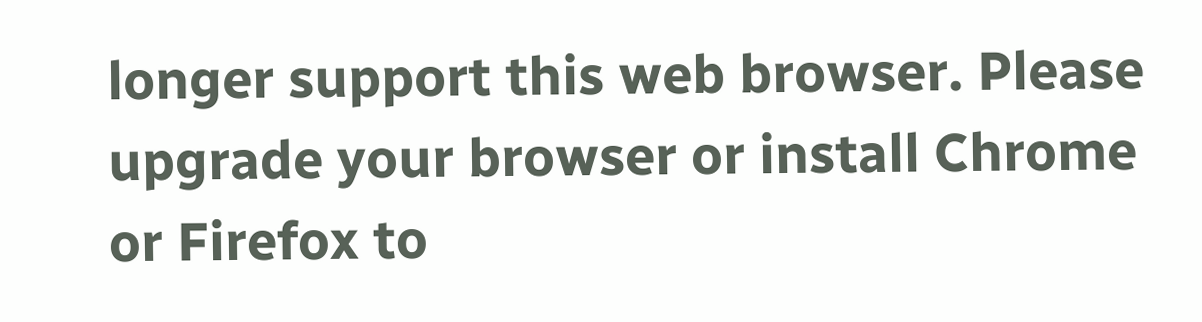longer support this web browser. Please upgrade your browser or install Chrome or Firefox to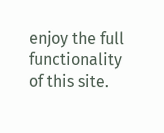enjoy the full functionality of this site.